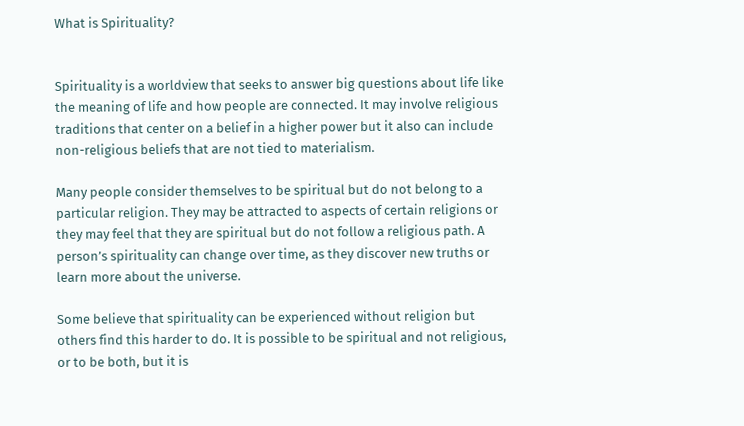What is Spirituality?


Spirituality is a worldview that seeks to answer big questions about life like the meaning of life and how people are connected. It may involve religious traditions that center on a belief in a higher power but it also can include non-religious beliefs that are not tied to materialism.

Many people consider themselves to be spiritual but do not belong to a particular religion. They may be attracted to aspects of certain religions or they may feel that they are spiritual but do not follow a religious path. A person’s spirituality can change over time, as they discover new truths or learn more about the universe.

Some believe that spirituality can be experienced without religion but others find this harder to do. It is possible to be spiritual and not religious, or to be both, but it is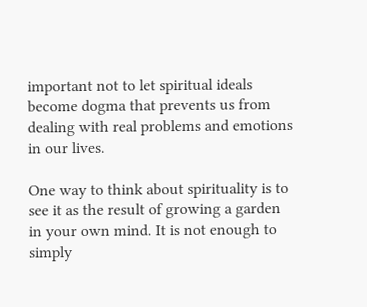important not to let spiritual ideals become dogma that prevents us from dealing with real problems and emotions in our lives.

One way to think about spirituality is to see it as the result of growing a garden in your own mind. It is not enough to simply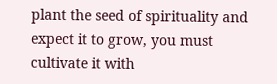plant the seed of spirituality and expect it to grow, you must cultivate it with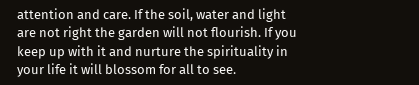attention and care. If the soil, water and light are not right the garden will not flourish. If you keep up with it and nurture the spirituality in your life it will blossom for all to see.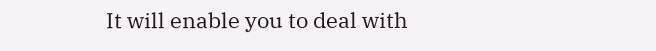It will enable you to deal with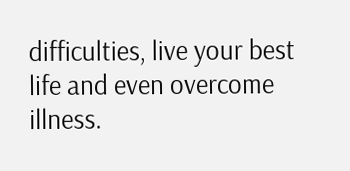difficulties, live your best life and even overcome illness.